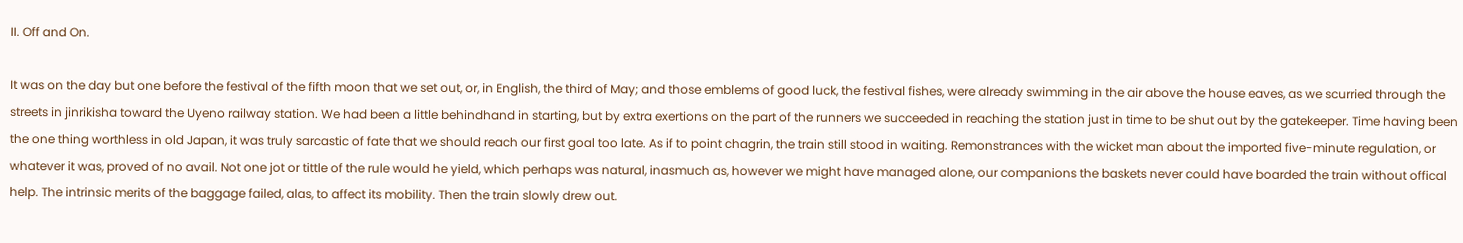II. Off and On.

It was on the day but one before the festival of the fifth moon that we set out, or, in English, the third of May; and those emblems of good luck, the festival fishes, were already swimming in the air above the house eaves, as we scurried through the streets in jinrikisha toward the Uyeno railway station. We had been a little behindhand in starting, but by extra exertions on the part of the runners we succeeded in reaching the station just in time to be shut out by the gatekeeper. Time having been the one thing worthless in old Japan, it was truly sarcastic of fate that we should reach our first goal too late. As if to point chagrin, the train still stood in waiting. Remonstrances with the wicket man about the imported five-minute regulation, or whatever it was, proved of no avail. Not one jot or tittle of the rule would he yield, which perhaps was natural, inasmuch as, however we might have managed alone, our companions the baskets never could have boarded the train without offical help. The intrinsic merits of the baggage failed, alas, to affect its mobility. Then the train slowly drew out.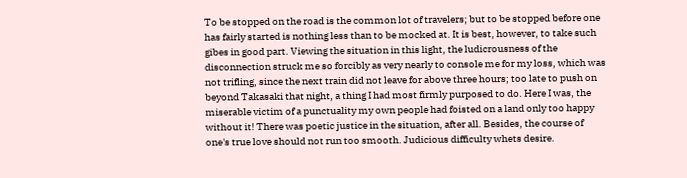To be stopped on the road is the common lot of travelers; but to be stopped before one has fairly started is nothing less than to be mocked at. It is best, however, to take such gibes in good part. Viewing the situation in this light, the ludicrousness of the disconnection struck me so forcibly as very nearly to console me for my loss, which was not trifling, since the next train did not leave for above three hours; too late to push on beyond Takasaki that night, a thing I had most firmly purposed to do. Here I was, the miserable victim of a punctuality my own people had foisted on a land only too happy without it! There was poetic justice in the situation, after all. Besides, the course of one's true love should not run too smooth. Judicious difficulty whets desire.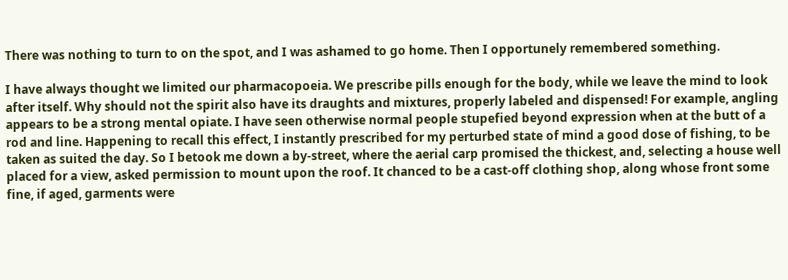There was nothing to turn to on the spot, and I was ashamed to go home. Then I opportunely remembered something.

I have always thought we limited our pharmacopoeia. We prescribe pills enough for the body, while we leave the mind to look after itself. Why should not the spirit also have its draughts and mixtures, properly labeled and dispensed! For example, angling appears to be a strong mental opiate. I have seen otherwise normal people stupefied beyond expression when at the butt of a rod and line. Happening to recall this effect, I instantly prescribed for my perturbed state of mind a good dose of fishing, to be taken as suited the day. So I betook me down a by-street, where the aerial carp promised the thickest, and, selecting a house well placed for a view, asked permission to mount upon the roof. It chanced to be a cast-off clothing shop, along whose front some fine, if aged, garments were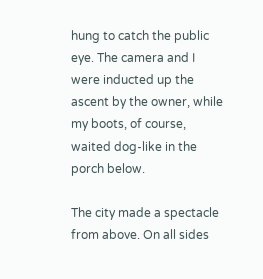hung to catch the public eye. The camera and I were inducted up the ascent by the owner, while my boots, of course, waited dog-like in the porch below.

The city made a spectacle from above. On all sides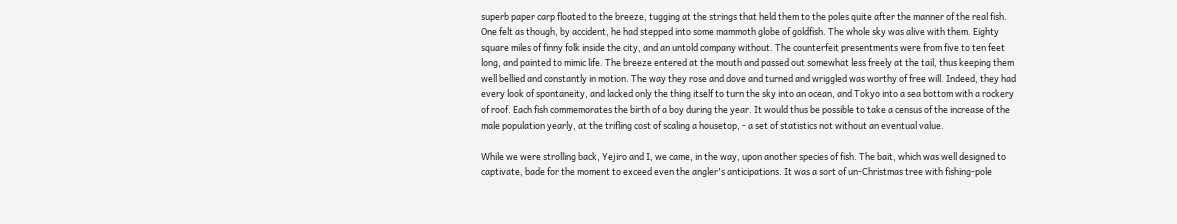superb paper carp floated to the breeze, tugging at the strings that held them to the poles quite after the manner of the real fish. One felt as though, by accident, he had stepped into some mammoth globe of goldfish. The whole sky was alive with them. Eighty square miles of finny folk inside the city, and an untold company without. The counterfeit presentments were from five to ten feet long, and painted to mimic life. The breeze entered at the mouth and passed out somewhat less freely at the tail, thus keeping them well bellied and constantly in motion. The way they rose and dove and turned and wriggled was worthy of free will. Indeed, they had every look of spontaneity, and lacked only the thing itself to turn the sky into an ocean, and Tokyo into a sea bottom with a rockery of roof. Each fish commemorates the birth of a boy during the year. It would thus be possible to take a census of the increase of the male population yearly, at the trifling cost of scaling a housetop, - a set of statistics not without an eventual value.

While we were strolling back, Yejiro and I, we came, in the way, upon another species of fish. The bait, which was well designed to captivate, bade for the moment to exceed even the angler's anticipations. It was a sort of un-Christmas tree with fishing-pole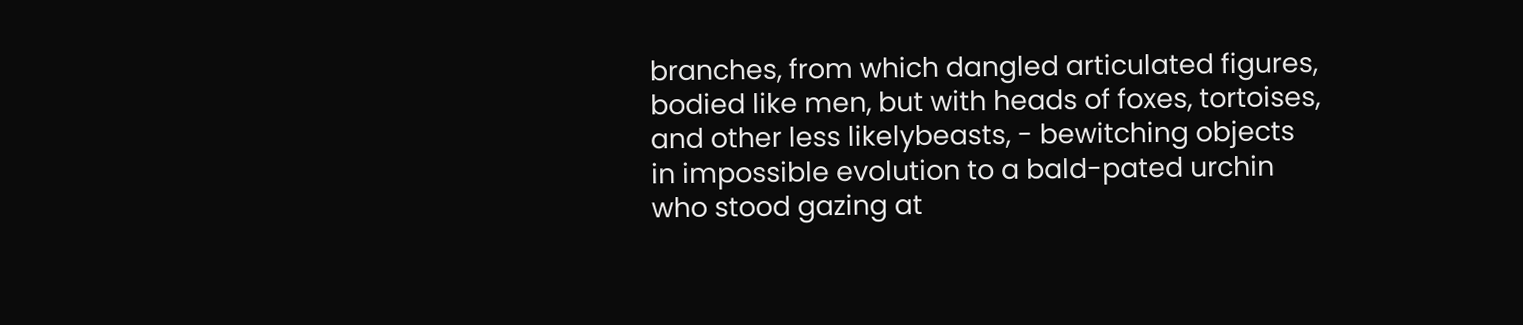branches, from which dangled articulated figures, bodied like men, but with heads of foxes, tortoises, and other less likelybeasts, - bewitching objects in impossible evolution to a bald-pated urchin who stood gazing at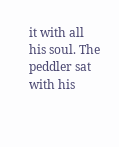it with all his soul. The peddler sat with his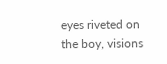eyes riveted on the boy, visions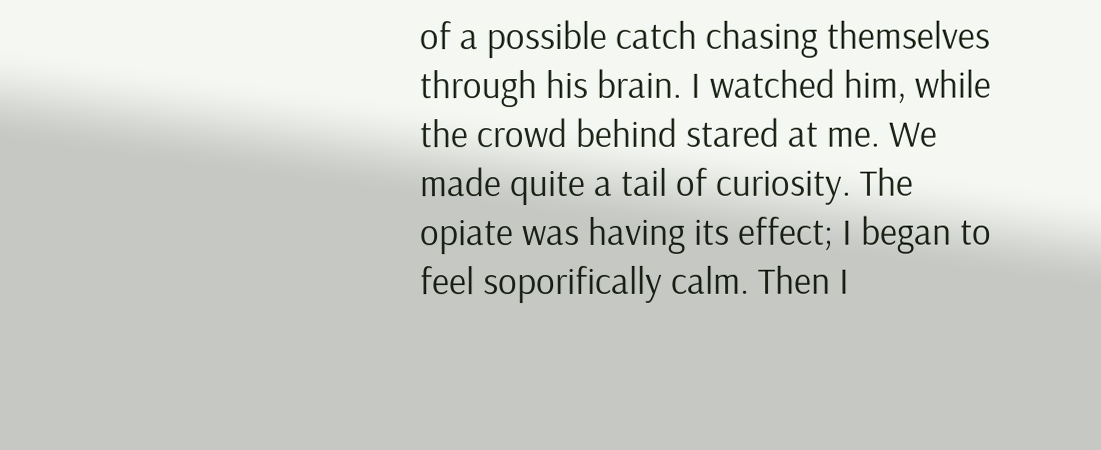of a possible catch chasing themselves through his brain. I watched him, while the crowd behind stared at me. We made quite a tail of curiosity. The opiate was having its effect; I began to feel soporifically calm. Then I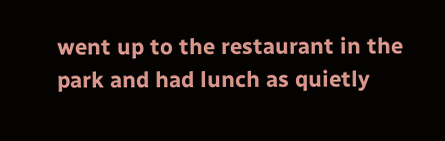went up to the restaurant in the park and had lunch as quietly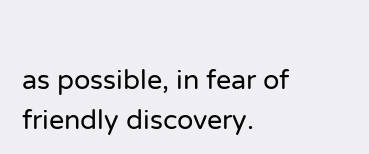as possible, in fear of friendly discovery.